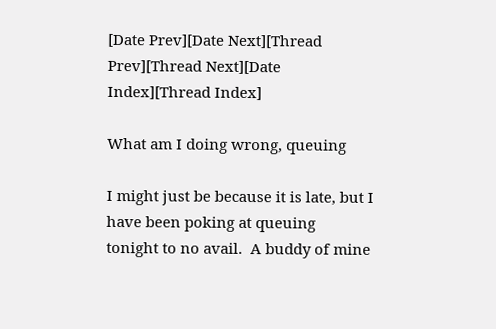[Date Prev][Date Next][Thread Prev][Thread Next][Date Index][Thread Index]

What am I doing wrong, queuing

I might just be because it is late, but I have been poking at queuing
tonight to no avail.  A buddy of mine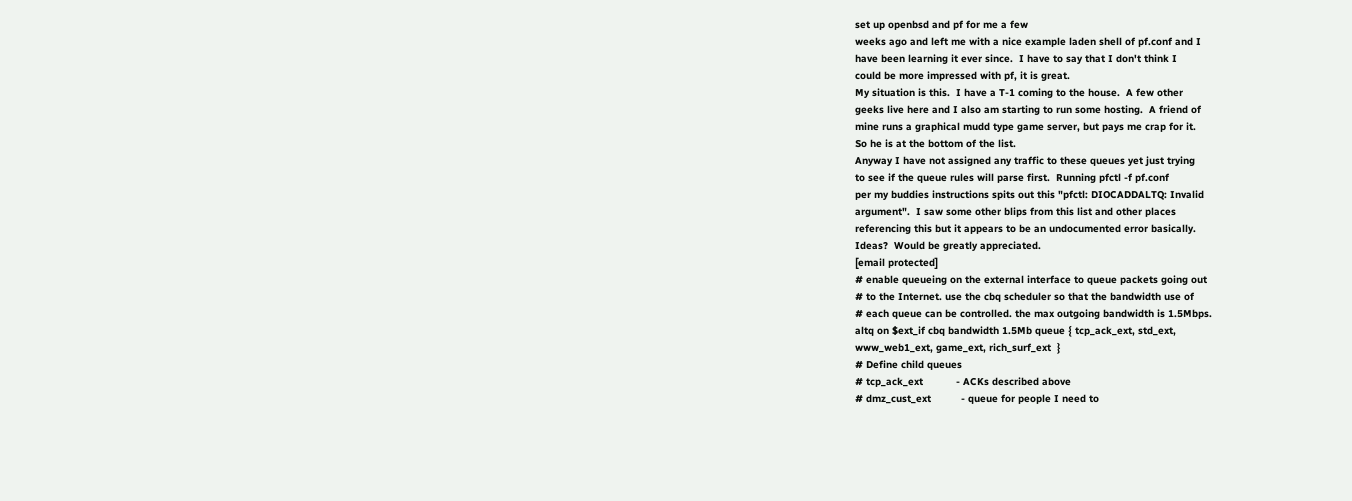set up openbsd and pf for me a few
weeks ago and left me with a nice example laden shell of pf.conf and I
have been learning it ever since.  I have to say that I don't think I
could be more impressed with pf, it is great.
My situation is this.  I have a T-1 coming to the house.  A few other
geeks live here and I also am starting to run some hosting.  A friend of
mine runs a graphical mudd type game server, but pays me crap for it.
So he is at the bottom of the list.
Anyway I have not assigned any traffic to these queues yet just trying
to see if the queue rules will parse first.  Running pfctl -f pf.conf
per my buddies instructions spits out this "pfctl: DIOCADDALTQ: Invalid
argument".  I saw some other blips from this list and other places
referencing this but it appears to be an undocumented error basically.
Ideas?  Would be greatly appreciated.
[email protected]
# enable queueing on the external interface to queue packets going out
# to the Internet. use the cbq scheduler so that the bandwidth use of
# each queue can be controlled. the max outgoing bandwidth is 1.5Mbps.
altq on $ext_if cbq bandwidth 1.5Mb queue { tcp_ack_ext, std_ext,
www_web1_ext, game_ext, rich_surf_ext  }
# Define child queues
# tcp_ack_ext           - ACKs described above
# dmz_cust_ext          - queue for people I need to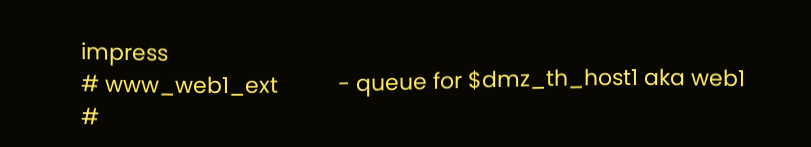impress
# www_web1_ext          - queue for $dmz_th_host1 aka web1
#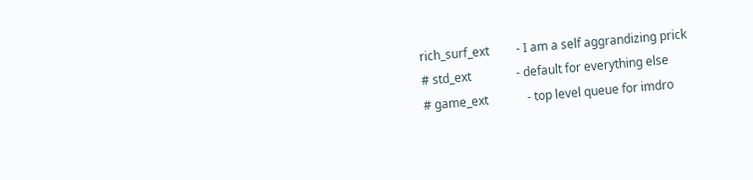rich_surf_ext         - I am a self aggrandizing prick
# std_ext               - default for everything else
# game_ext             - top level queue for imdro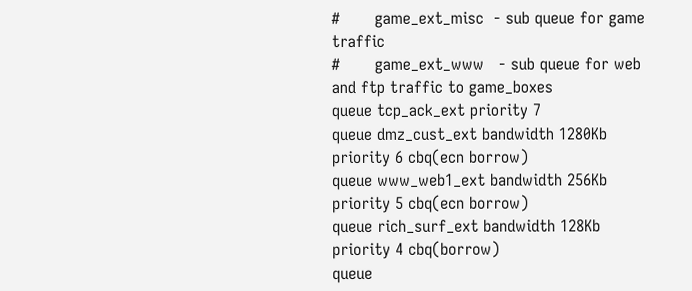#       game_ext_misc  - sub queue for game traffic
#       game_ext_www   - sub queue for web and ftp traffic to game_boxes
queue tcp_ack_ext priority 7
queue dmz_cust_ext bandwidth 1280Kb priority 6 cbq(ecn borrow)
queue www_web1_ext bandwidth 256Kb priority 5 cbq(ecn borrow)
queue rich_surf_ext bandwidth 128Kb priority 4 cbq(borrow)
queue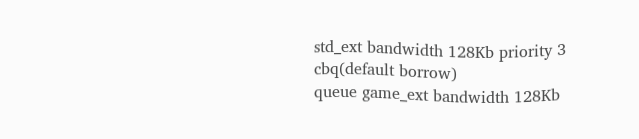std_ext bandwidth 128Kb priority 3 cbq(default borrow)
queue game_ext bandwidth 128Kb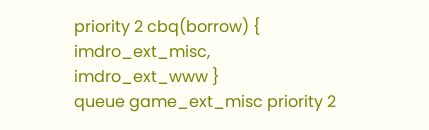priority 2 cbq(borrow) { imdro_ext_misc,
imdro_ext_www }
queue game_ext_misc priority 2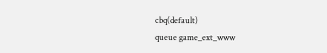cbq(default)
queue game_ext_www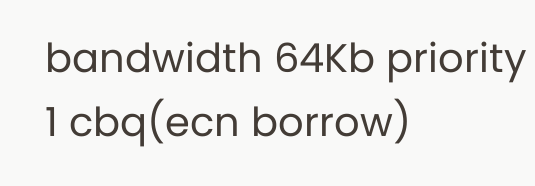bandwidth 64Kb priority 1 cbq(ecn borrow)